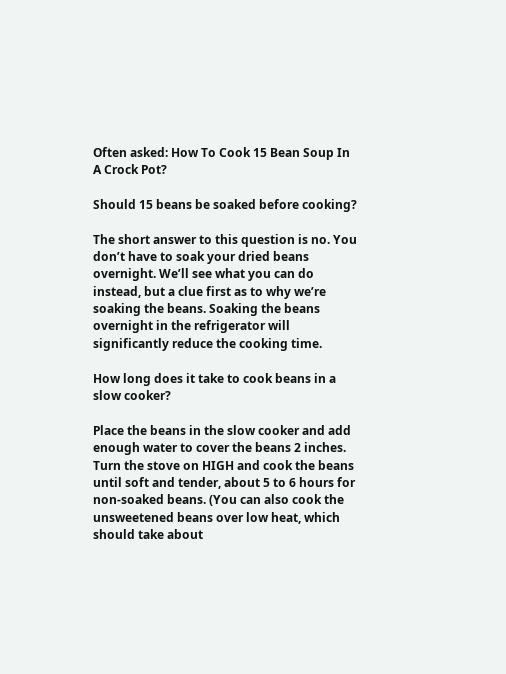Often asked: How To Cook 15 Bean Soup In A Crock Pot?

Should 15 beans be soaked before cooking?

The short answer to this question is no. You don’t have to soak your dried beans overnight. We’ll see what you can do instead, but a clue first as to why we’re soaking the beans. Soaking the beans overnight in the refrigerator will significantly reduce the cooking time.

How long does it take to cook beans in a slow cooker?

Place the beans in the slow cooker and add enough water to cover the beans 2 inches. Turn the stove on HIGH and cook the beans until soft and tender, about 5 to 6 hours for non-soaked beans. (You can also cook the unsweetened beans over low heat, which should take about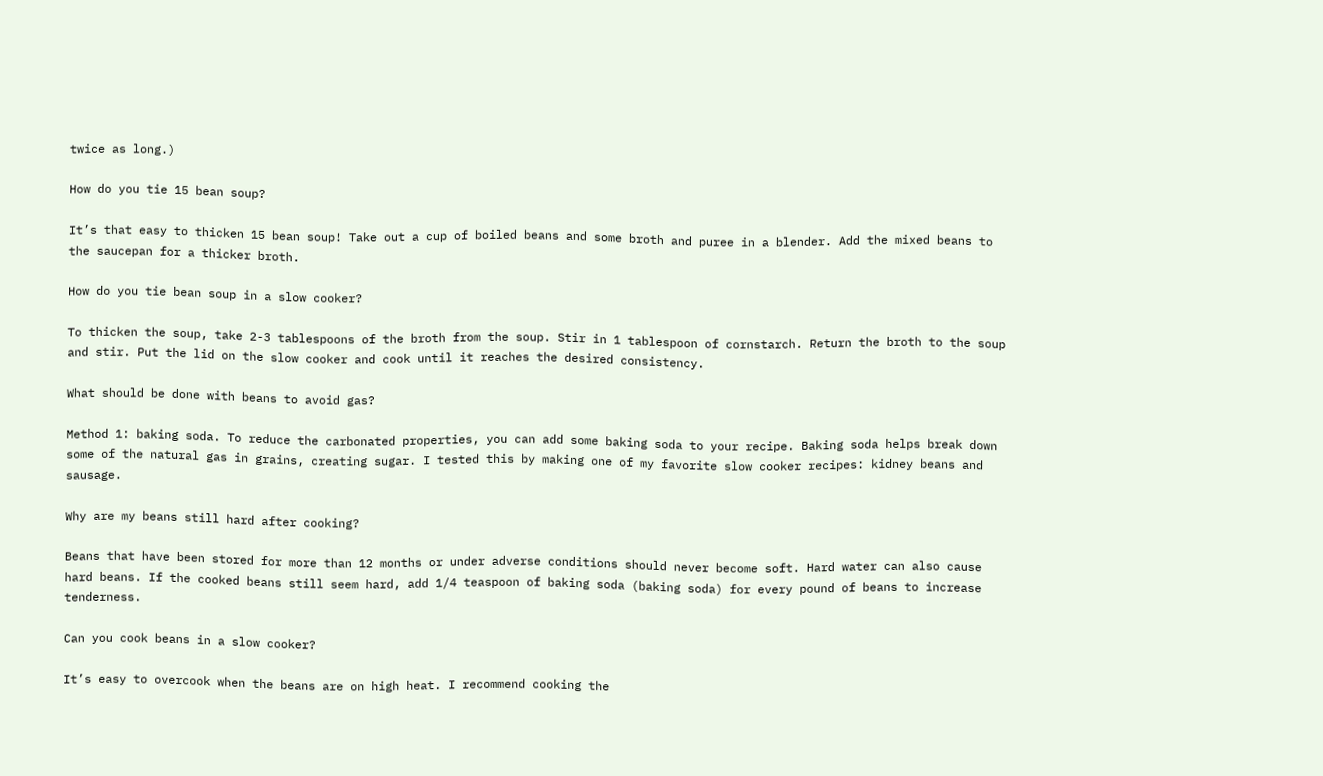twice as long.)

How do you tie 15 bean soup?

It’s that easy to thicken 15 bean soup! Take out a cup of boiled beans and some broth and puree in a blender. Add the mixed beans to the saucepan for a thicker broth.

How do you tie bean soup in a slow cooker?

To thicken the soup, take 2-3 tablespoons of the broth from the soup. Stir in 1 tablespoon of cornstarch. Return the broth to the soup and stir. Put the lid on the slow cooker and cook until it reaches the desired consistency.

What should be done with beans to avoid gas?

Method 1: baking soda. To reduce the carbonated properties, you can add some baking soda to your recipe. Baking soda helps break down some of the natural gas in grains, creating sugar. I tested this by making one of my favorite slow cooker recipes: kidney beans and sausage.

Why are my beans still hard after cooking?

Beans that have been stored for more than 12 months or under adverse conditions should never become soft. Hard water can also cause hard beans. If the cooked beans still seem hard, add 1/4 teaspoon of baking soda (baking soda) for every pound of beans to increase tenderness.

Can you cook beans in a slow cooker?

It’s easy to overcook when the beans are on high heat. I recommend cooking the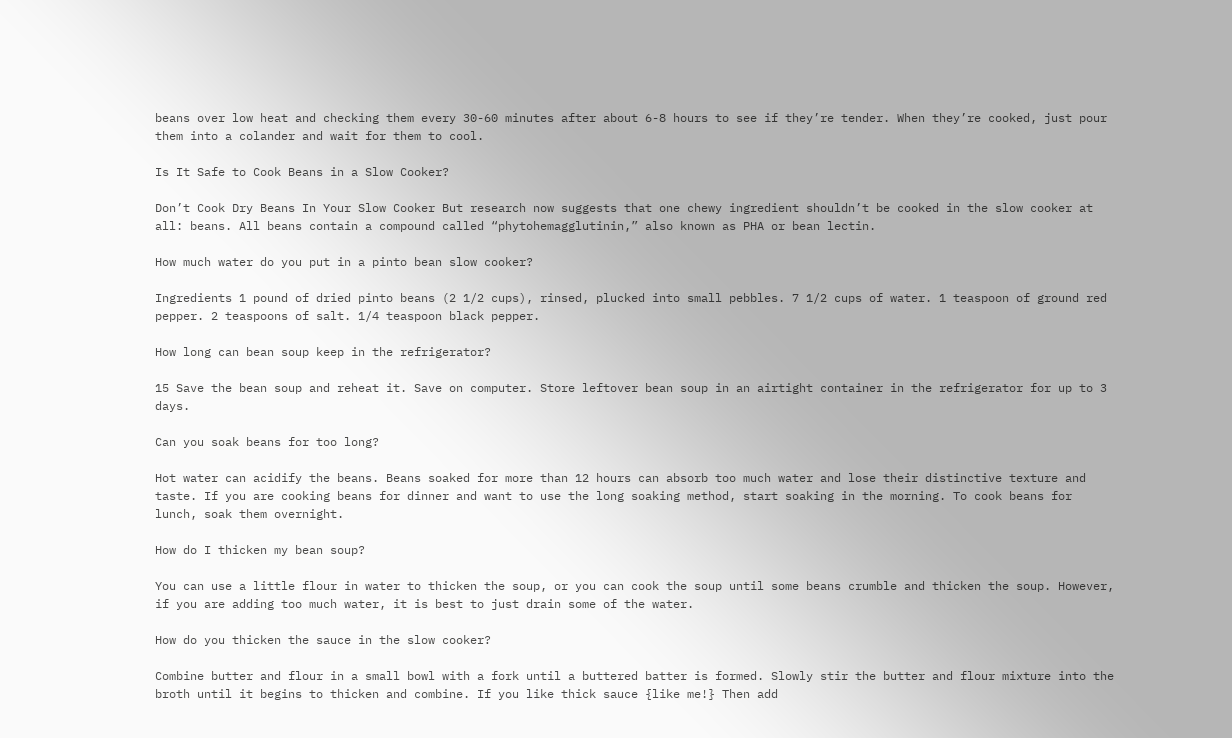beans over low heat and checking them every 30-60 minutes after about 6-8 hours to see if they’re tender. When they’re cooked, just pour them into a colander and wait for them to cool.

Is It Safe to Cook Beans in a Slow Cooker?

Don’t Cook Dry Beans In Your Slow Cooker But research now suggests that one chewy ingredient shouldn’t be cooked in the slow cooker at all: beans. All beans contain a compound called “phytohemagglutinin,” also known as PHA or bean lectin.

How much water do you put in a pinto bean slow cooker?

Ingredients 1 pound of dried pinto beans (2 1/2 cups), rinsed, plucked into small pebbles. 7 1/2 cups of water. 1 teaspoon of ground red pepper. 2 teaspoons of salt. 1/4 teaspoon black pepper.

How long can bean soup keep in the refrigerator?

15 Save the bean soup and reheat it. Save on computer. Store leftover bean soup in an airtight container in the refrigerator for up to 3 days.

Can you soak beans for too long?

Hot water can acidify the beans. Beans soaked for more than 12 hours can absorb too much water and lose their distinctive texture and taste. If you are cooking beans for dinner and want to use the long soaking method, start soaking in the morning. To cook beans for lunch, soak them overnight.

How do I thicken my bean soup?

You can use a little flour in water to thicken the soup, or you can cook the soup until some beans crumble and thicken the soup. However, if you are adding too much water, it is best to just drain some of the water.

How do you thicken the sauce in the slow cooker?

Combine butter and flour in a small bowl with a fork until a buttered batter is formed. Slowly stir the butter and flour mixture into the broth until it begins to thicken and combine. If you like thick sauce {like me!} Then add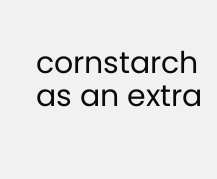cornstarch as an extra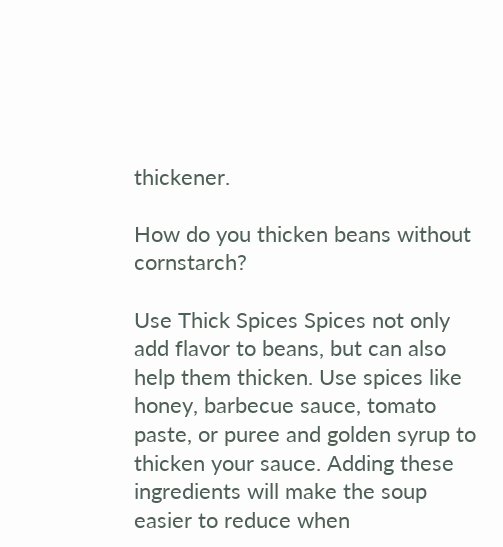thickener.

How do you thicken beans without cornstarch?

Use Thick Spices Spices not only add flavor to beans, but can also help them thicken. Use spices like honey, barbecue sauce, tomato paste, or puree and golden syrup to thicken your sauce. Adding these ingredients will make the soup easier to reduce when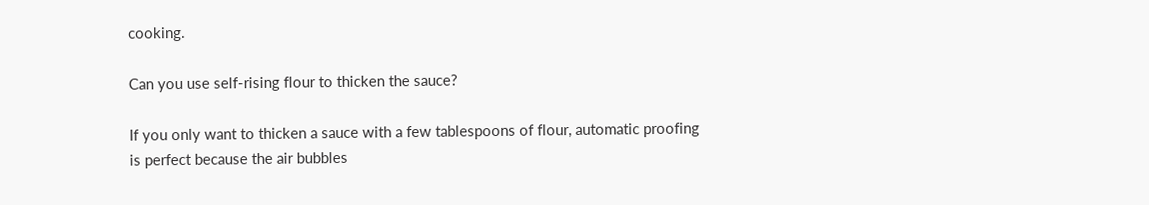cooking.

Can you use self-rising flour to thicken the sauce?

If you only want to thicken a sauce with a few tablespoons of flour, automatic proofing is perfect because the air bubbles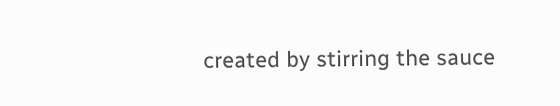created by stirring the sauce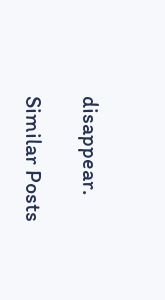disappear.

Similar Posts